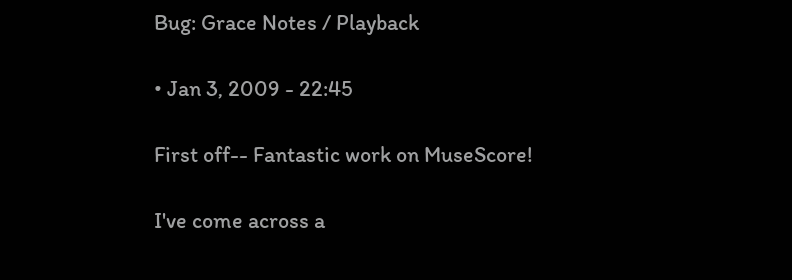Bug: Grace Notes / Playback

• Jan 3, 2009 - 22:45

First off-- Fantastic work on MuseScore!

I've come across a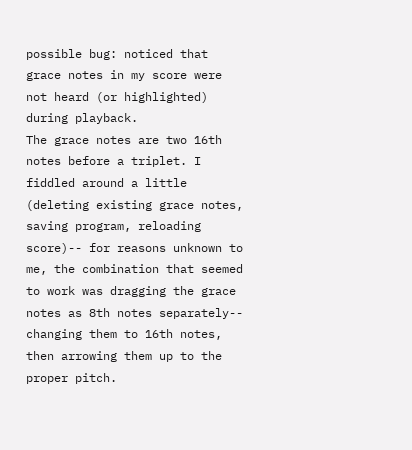possible bug: noticed that grace notes in my score were not heard (or highlighted) during playback.
The grace notes are two 16th notes before a triplet. I fiddled around a little (deleting existing grace notes, saving program, reloading score)-- for reasons unknown to me, the combination that seemed to work was dragging the grace notes as 8th notes separately-- changing them to 16th notes, then arrowing them up to the proper pitch.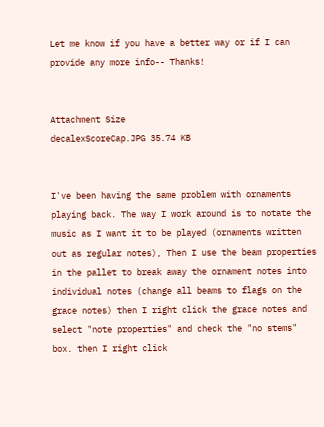Let me know if you have a better way or if I can provide any more info-- Thanks!


Attachment Size
decalexScoreCap.JPG 35.74 KB


I've been having the same problem with ornaments playing back. The way I work around is to notate the music as I want it to be played (ornaments written out as regular notes), Then I use the beam properties in the pallet to break away the ornament notes into individual notes (change all beams to flags on the grace notes) then I right click the grace notes and select "note properties" and check the "no stems" box. then I right click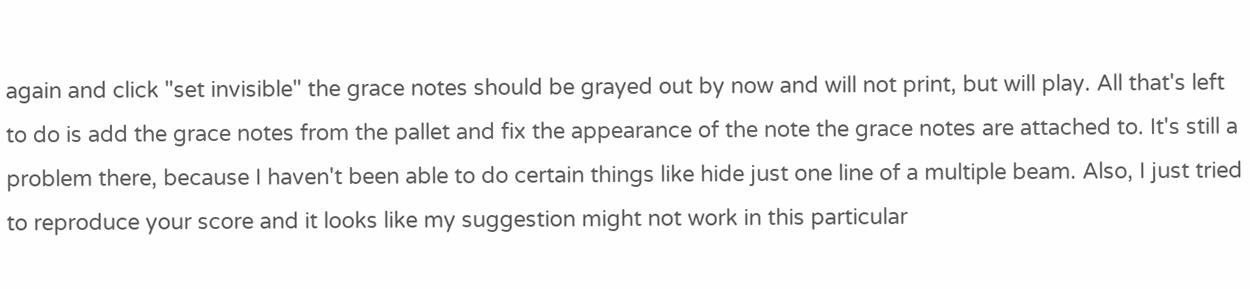again and click "set invisible" the grace notes should be grayed out by now and will not print, but will play. All that's left to do is add the grace notes from the pallet and fix the appearance of the note the grace notes are attached to. It's still a problem there, because I haven't been able to do certain things like hide just one line of a multiple beam. Also, I just tried to reproduce your score and it looks like my suggestion might not work in this particular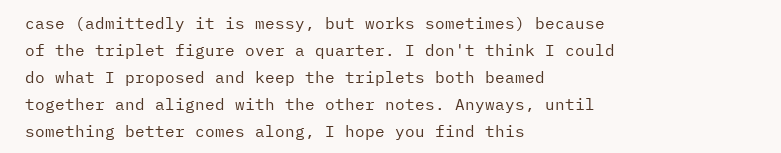case (admittedly it is messy, but works sometimes) because of the triplet figure over a quarter. I don't think I could do what I proposed and keep the triplets both beamed together and aligned with the other notes. Anyways, until something better comes along, I hope you find this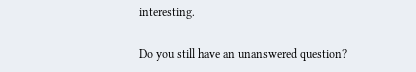interesting.

Do you still have an unanswered question?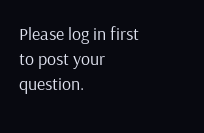Please log in first to post your question.